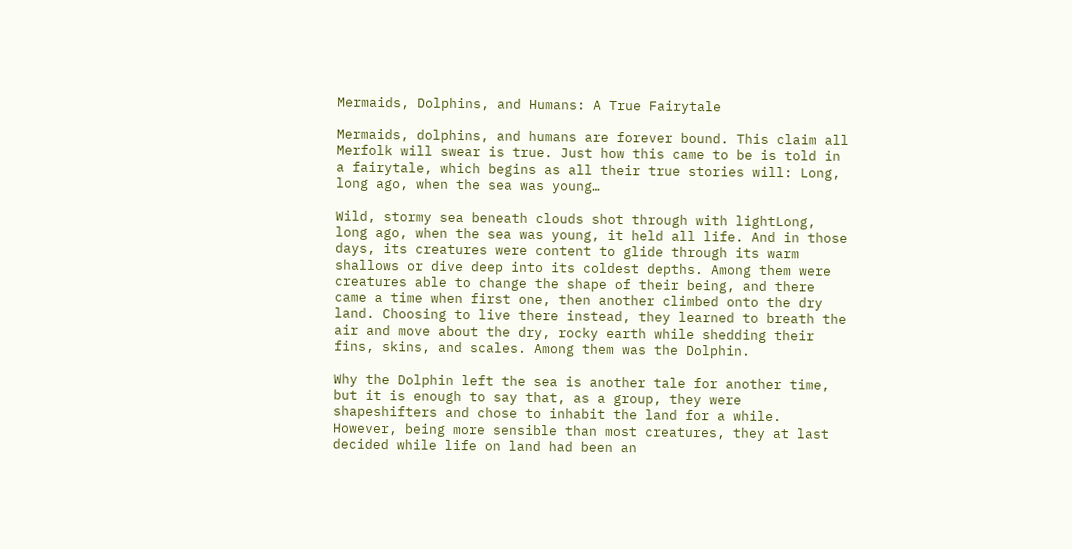Mermaids, Dolphins, and Humans: A True Fairytale

Mermaids, dolphins, and humans are forever bound. This claim all Merfolk will swear is true. Just how this came to be is told in a fairytale, which begins as all their true stories will: Long, long ago, when the sea was young…

Wild, stormy sea beneath clouds shot through with lightLong, long ago, when the sea was young, it held all life. And in those days, its creatures were content to glide through its warm shallows or dive deep into its coldest depths. Among them were creatures able to change the shape of their being, and there came a time when first one, then another climbed onto the dry land. Choosing to live there instead, they learned to breath the air and move about the dry, rocky earth while shedding their fins, skins, and scales. Among them was the Dolphin.

Why the Dolphin left the sea is another tale for another time, but it is enough to say that, as a group, they were shapeshifters and chose to inhabit the land for a while. However, being more sensible than most creatures, they at last decided while life on land had been an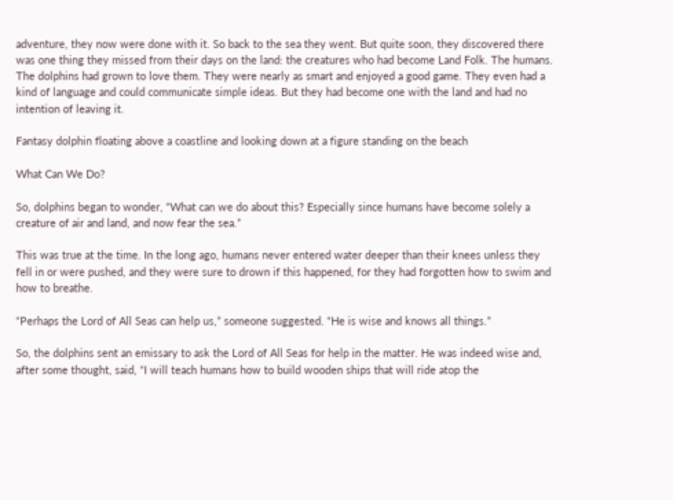adventure, they now were done with it. So back to the sea they went. But quite soon, they discovered there was one thing they missed from their days on the land: the creatures who had become Land Folk. The humans. The dolphins had grown to love them. They were nearly as smart and enjoyed a good game. They even had a kind of language and could communicate simple ideas. But they had become one with the land and had no intention of leaving it.

Fantasy dolphin floating above a coastline and looking down at a figure standing on the beach

What Can We Do?

So, dolphins began to wonder, “What can we do about this? Especially since humans have become solely a creature of air and land, and now fear the sea.”

This was true at the time. In the long ago, humans never entered water deeper than their knees unless they fell in or were pushed, and they were sure to drown if this happened, for they had forgotten how to swim and how to breathe.

“Perhaps the Lord of All Seas can help us,” someone suggested. “He is wise and knows all things.”

So, the dolphins sent an emissary to ask the Lord of All Seas for help in the matter. He was indeed wise and, after some thought, said, “I will teach humans how to build wooden ships that will ride atop the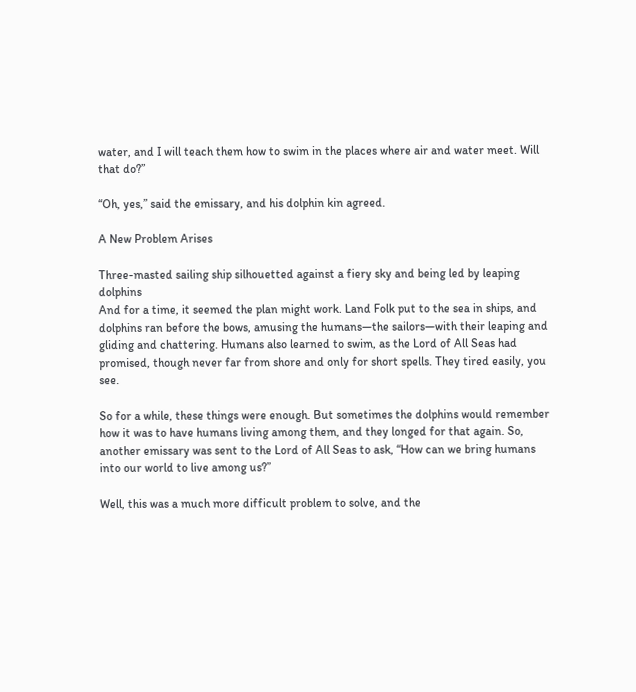water, and I will teach them how to swim in the places where air and water meet. Will that do?”

“Oh, yes,” said the emissary, and his dolphin kin agreed.

A New Problem Arises

Three-masted sailing ship silhouetted against a fiery sky and being led by leaping dolphins
And for a time, it seemed the plan might work. Land Folk put to the sea in ships, and dolphins ran before the bows, amusing the humans—the sailors—with their leaping and gliding and chattering. Humans also learned to swim, as the Lord of All Seas had promised, though never far from shore and only for short spells. They tired easily, you see.

So for a while, these things were enough. But sometimes the dolphins would remember how it was to have humans living among them, and they longed for that again. So, another emissary was sent to the Lord of All Seas to ask, “How can we bring humans into our world to live among us?”

Well, this was a much more difficult problem to solve, and the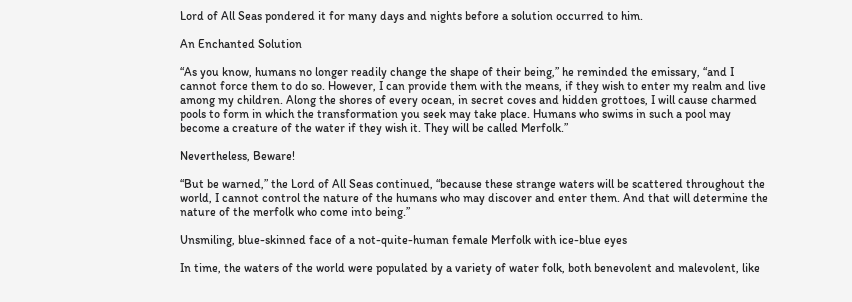Lord of All Seas pondered it for many days and nights before a solution occurred to him.

An Enchanted Solution

“As you know, humans no longer readily change the shape of their being,” he reminded the emissary, “and I cannot force them to do so. However, I can provide them with the means, if they wish to enter my realm and live among my children. Along the shores of every ocean, in secret coves and hidden grottoes, I will cause charmed pools to form in which the transformation you seek may take place. Humans who swims in such a pool may become a creature of the water if they wish it. They will be called Merfolk.”

Nevertheless, Beware!

“But be warned,” the Lord of All Seas continued, “because these strange waters will be scattered throughout the world, I cannot control the nature of the humans who may discover and enter them. And that will determine the nature of the merfolk who come into being.”

Unsmiling, blue-skinned face of a not-quite-human female Merfolk with ice-blue eyes

In time, the waters of the world were populated by a variety of water folk, both benevolent and malevolent, like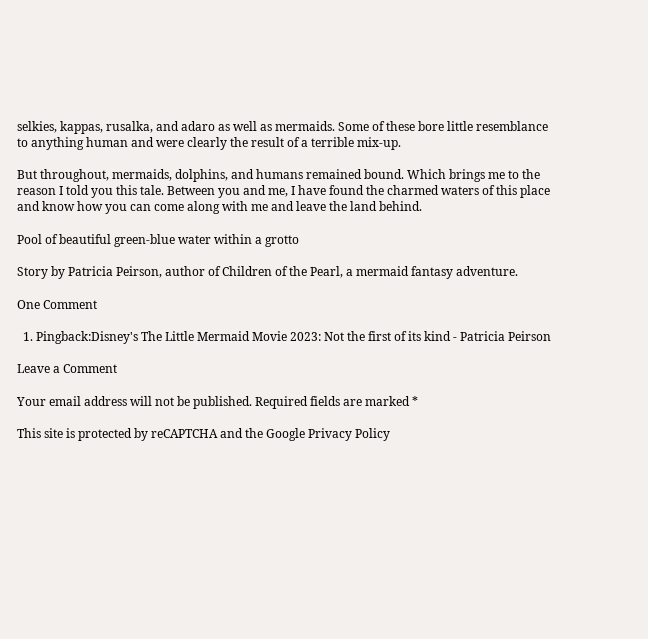selkies, kappas, rusalka, and adaro as well as mermaids. Some of these bore little resemblance to anything human and were clearly the result of a terrible mix-up.

But throughout, mermaids, dolphins, and humans remained bound. Which brings me to the reason I told you this tale. Between you and me, I have found the charmed waters of this place and know how you can come along with me and leave the land behind.

Pool of beautiful green-blue water within a grotto

Story by Patricia Peirson, author of Children of the Pearl, a mermaid fantasy adventure.

One Comment

  1. Pingback:Disney's The Little Mermaid Movie 2023: Not the first of its kind - Patricia Peirson

Leave a Comment

Your email address will not be published. Required fields are marked *

This site is protected by reCAPTCHA and the Google Privacy Policy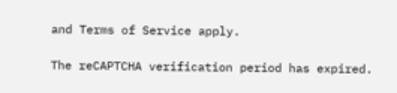and Terms of Service apply.

The reCAPTCHA verification period has expired.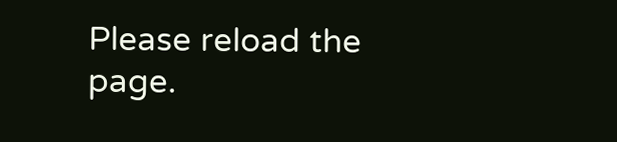Please reload the page.